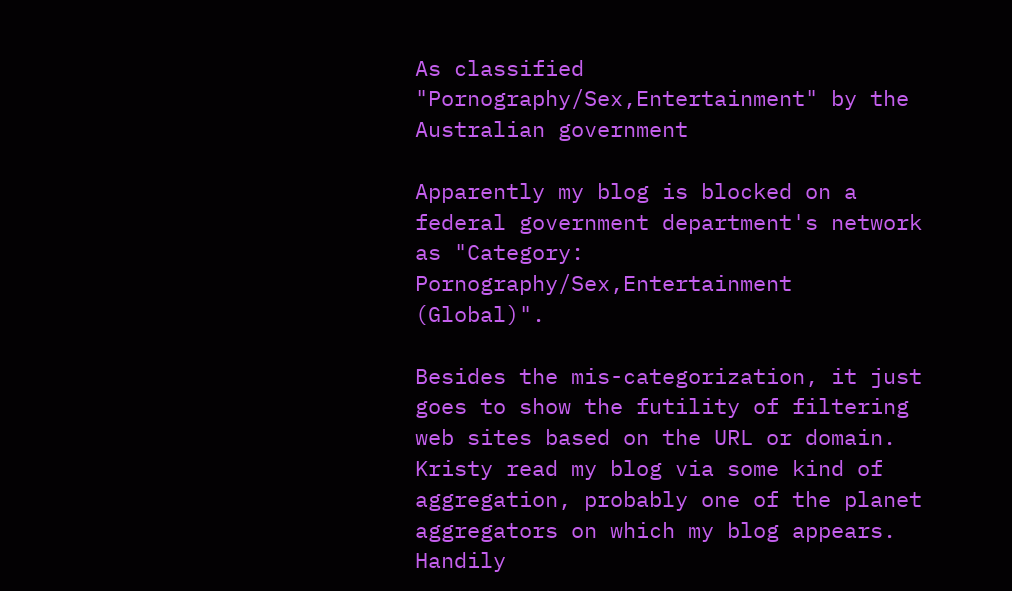As classified "Pornography/Sex,Entertainment" by the Australian government

Apparently my blog is blocked on a federal government department's network as "Category: Pornography/Sex,Entertainment (Global)".

Besides the mis-categorization, it just goes to show the futility of filtering web sites based on the URL or domain. Kristy read my blog via some kind of aggregation, probably one of the planet aggregators on which my blog appears. Handily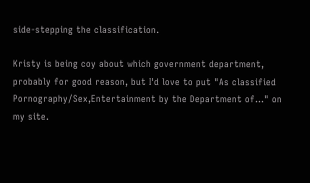side-stepping the classification.

Kristy is being coy about which government department, probably for good reason, but I'd love to put "As classified Pornography/Sex,Entertainment by the Department of..." on my site.